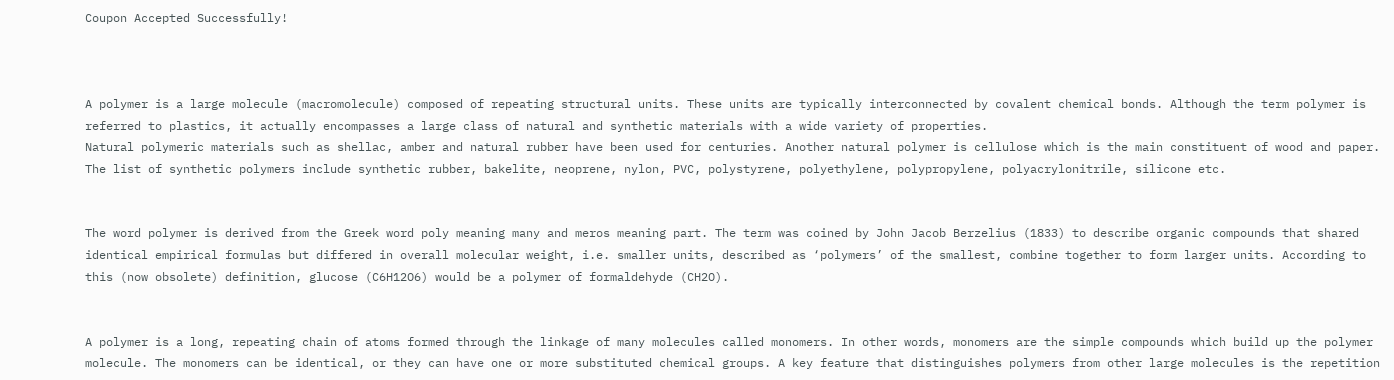Coupon Accepted Successfully!



A polymer is a large molecule (macromolecule) composed of repeating structural units. These units are typically interconnected by covalent chemical bonds. Although the term polymer is referred to plastics, it actually encompasses a large class of natural and synthetic materials with a wide variety of properties.
Natural polymeric materials such as shellac, amber and natural rubber have been used for centuries. Another natural polymer is cellulose which is the main constituent of wood and paper.
The list of synthetic polymers include synthetic rubber, bakelite, neoprene, nylon, PVC, polystyrene, polyethylene, polypropylene, polyacrylonitrile, silicone etc.


The word polymer is derived from the Greek word poly meaning many and meros meaning part. The term was coined by John Jacob Berzelius (1833) to describe organic compounds that shared identical empirical formulas but differed in overall molecular weight, i.e. smaller units, described as ‘polymers’ of the smallest, combine together to form larger units. According to this (now obsolete) definition, glucose (C6H12O6) would be a polymer of formaldehyde (CH2O).


A polymer is a long, repeating chain of atoms formed through the linkage of many molecules called monomers. In other words, monomers are the simple compounds which build up the polymer molecule. The monomers can be identical, or they can have one or more substituted chemical groups. A key feature that distinguishes polymers from other large molecules is the repetition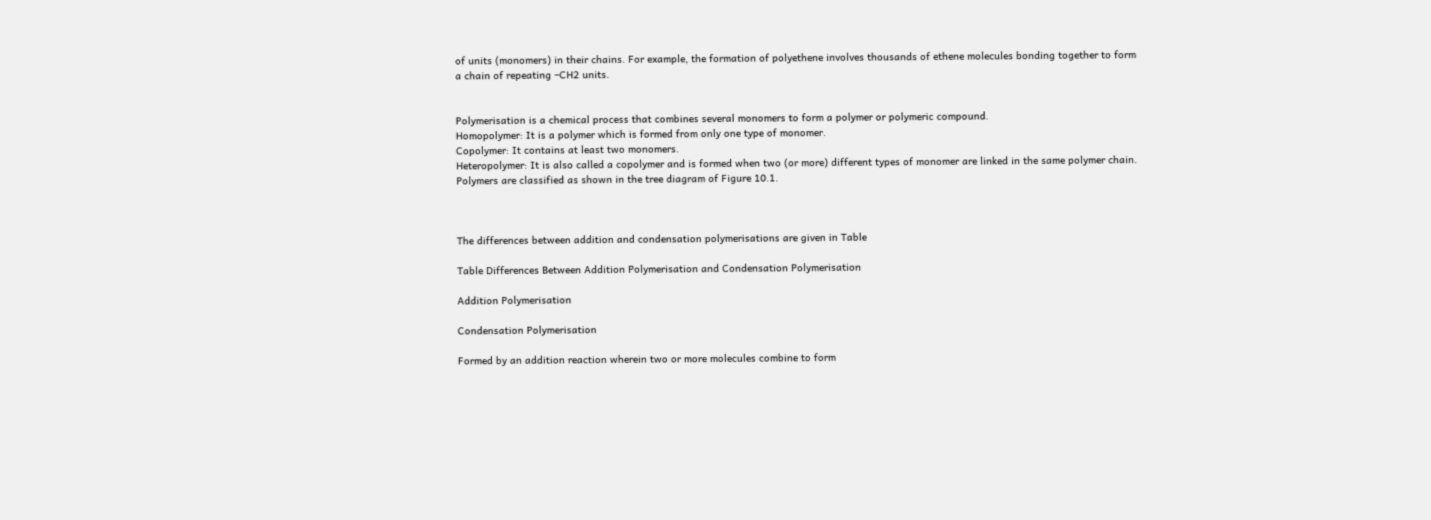of units (monomers) in their chains. For example, the formation of polyethene involves thousands of ethene molecules bonding together to form a chain of repeating –CH2 units.


Polymerisation is a chemical process that combines several monomers to form a polymer or polymeric compound.
Homopolymer: It is a polymer which is formed from only one type of monomer.
Copolymer: It contains at least two monomers.
Heteropolymer: It is also called a copolymer and is formed when two (or more) different types of monomer are linked in the same polymer chain.
Polymers are classified as shown in the tree diagram of Figure 10.1.



The differences between addition and condensation polymerisations are given in Table

Table Differences Between Addition Polymerisation and Condensation Polymerisation

Addition Polymerisation

Condensation Polymerisation

Formed by an addition reaction wherein two or more molecules combine to form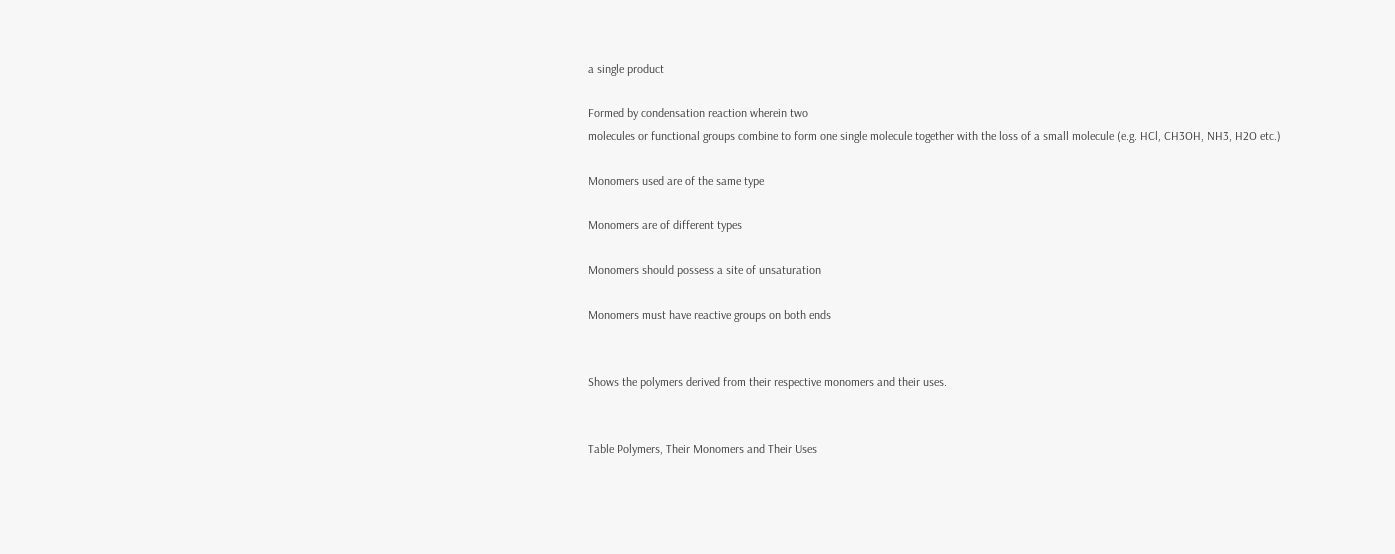a single product

Formed by condensation reaction wherein two
molecules or functional groups combine to form one single molecule together with the loss of a small molecule (e.g. HCl, CH3OH, NH3, H2O etc.)

Monomers used are of the same type

Monomers are of different types

Monomers should possess a site of unsaturation

Monomers must have reactive groups on both ends


Shows the polymers derived from their respective monomers and their uses.


Table Polymers, Their Monomers and Their Uses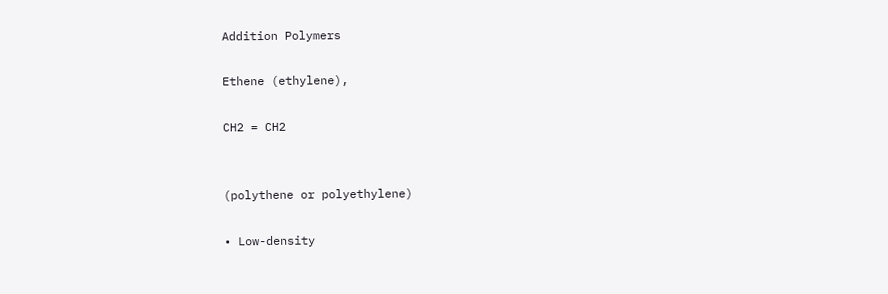Addition Polymers

Ethene (ethylene),

CH2 = CH2


(polythene or polyethylene)

• Low-density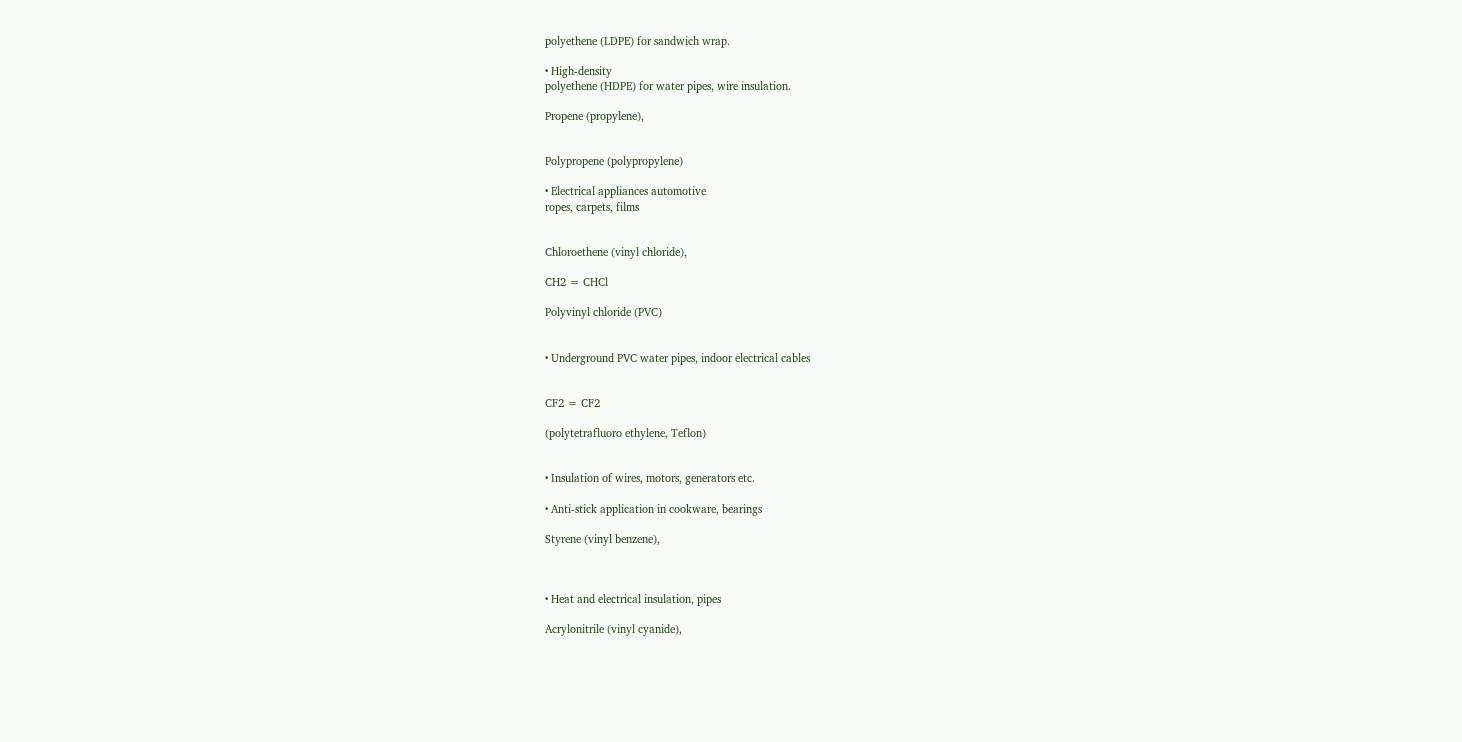polyethene (LDPE) for sandwich wrap.

• High-density
polyethene (HDPE) for water pipes, wire insulation.

Propene (propylene),


Polypropene (polypropylene)

• Electrical appliances automotive
ropes, carpets, films


Chloroethene (vinyl chloride),

CH2 = CHCl

Polyvinyl chloride (PVC)


• Underground PVC water pipes, indoor electrical cables


CF2 = CF2

(polytetrafluoro ethylene, Teflon)


• Insulation of wires, motors, generators etc.

• Anti-stick application in cookware, bearings

Styrene (vinyl benzene),



• Heat and electrical insulation, pipes

Acrylonitrile (vinyl cyanide),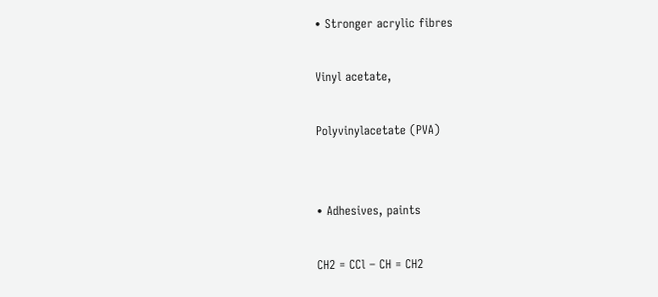• Stronger acrylic fibres

Vinyl acetate,

Polyvinylacetate (PVA)


• Adhesives, paints

CH2 = CCl – CH = CH2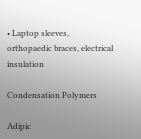• Laptop sleeves,
orthopaedic braces, electrical insulation

Condensation Polymers

Adipic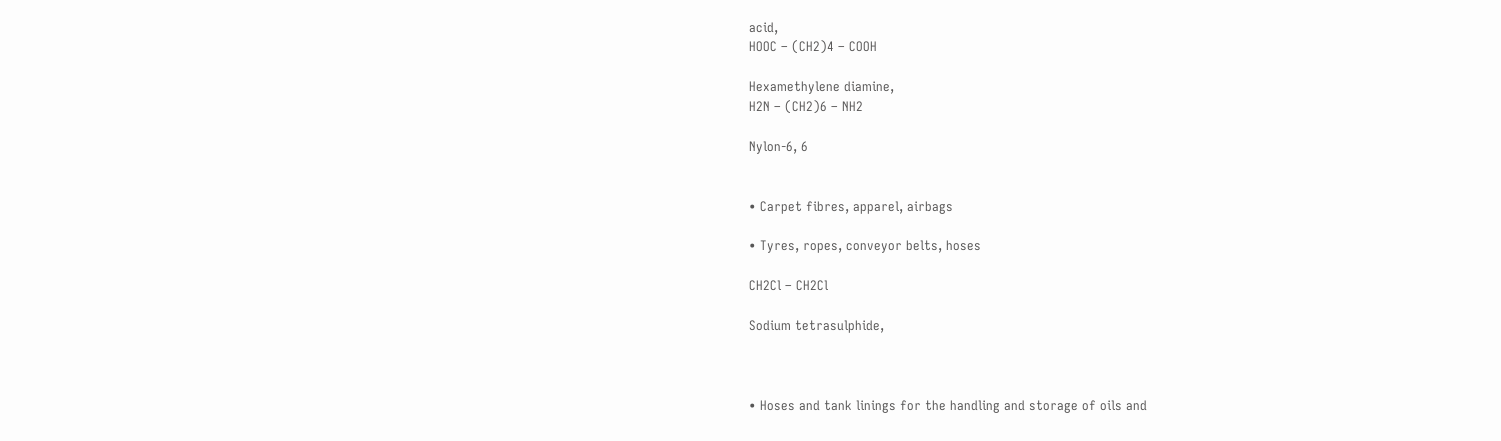acid,
HOOC – (CH2)4 – COOH

Hexamethylene diamine,
H2N – (CH2)6 – NH2

Nylon-6, 6


• Carpet fibres, apparel, airbags

• Tyres, ropes, conveyor belts, hoses

CH2Cl – CH2Cl

Sodium tetrasulphide,



• Hoses and tank linings for the handling and storage of oils and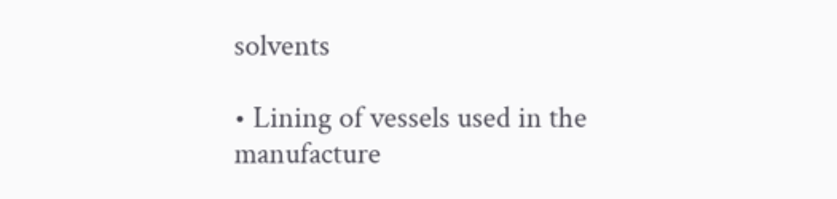solvents

• Lining of vessels used in the manufacture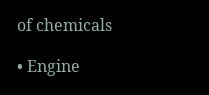of chemicals

• Engine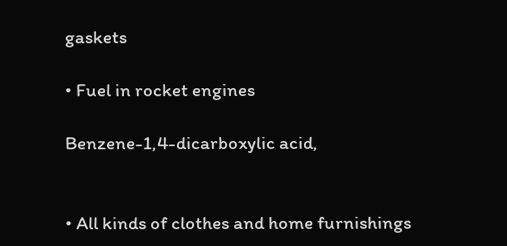gaskets

• Fuel in rocket engines

Benzene-1,4-dicarboxylic acid,


• All kinds of clothes and home furnishings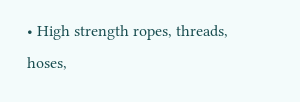• High strength ropes, threads, hoses,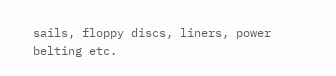sails, floppy discs, liners, power belting etc.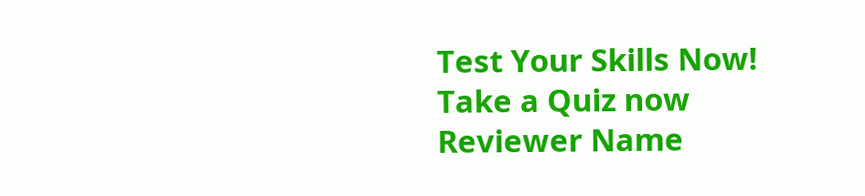Test Your Skills Now!
Take a Quiz now
Reviewer Name